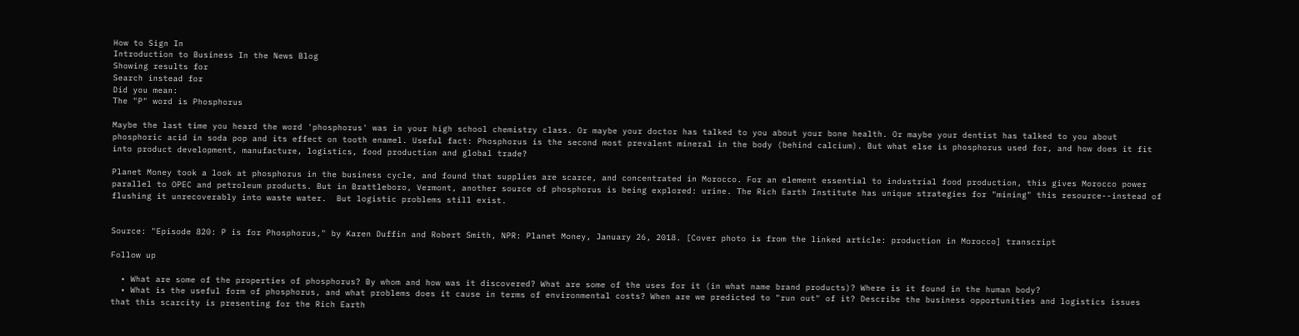How to Sign In
Introduction to Business In the News Blog
Showing results for
Search instead for
Did you mean:
The "P" word is Phosphorus

Maybe the last time you heard the word 'phosphorus' was in your high school chemistry class. Or maybe your doctor has talked to you about your bone health. Or maybe your dentist has talked to you about phosphoric acid in soda pop and its effect on tooth enamel. Useful fact: Phosphorus is the second most prevalent mineral in the body (behind calcium). But what else is phosphorus used for, and how does it fit into product development, manufacture, logistics, food production and global trade?

Planet Money took a look at phosphorus in the business cycle, and found that supplies are scarce, and concentrated in Morocco. For an element essential to industrial food production, this gives Morocco power parallel to OPEC and petroleum products. But in Brattleboro, Vermont, another source of phosphorus is being explored: urine. The Rich Earth Institute has unique strategies for "mining" this resource--instead of flushing it unrecoverably into waste water.  But logistic problems still exist.


Source: "Episode 820: P is for Phosphorus," by Karen Duffin and Robert Smith, NPR: Planet Money, January 26, 2018. [Cover photo is from the linked article: production in Morocco] transcript

Follow up

  • What are some of the properties of phosphorus? By whom and how was it discovered? What are some of the uses for it (in what name brand products)? Where is it found in the human body?
  • What is the useful form of phosphorus, and what problems does it cause in terms of environmental costs? When are we predicted to "run out" of it? Describe the business opportunities and logistics issues that this scarcity is presenting for the Rich Earth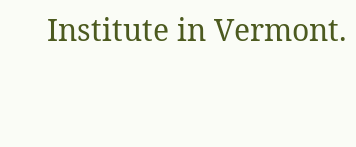Institute in Vermont.